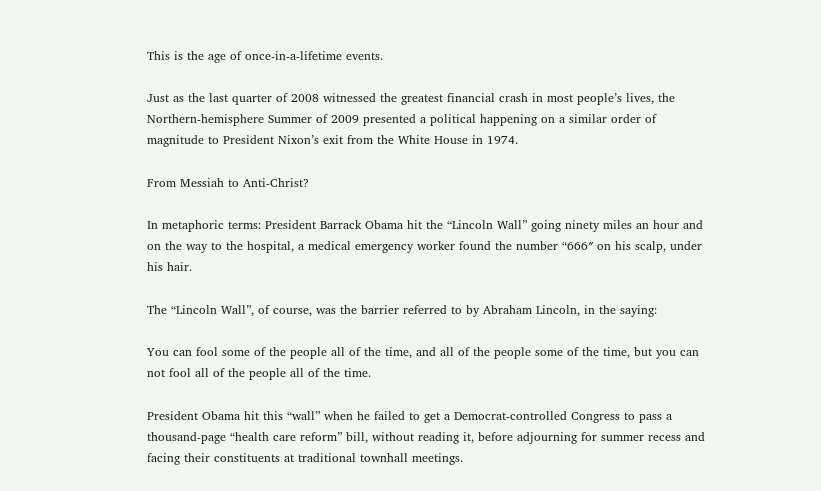This is the age of once-in-a-lifetime events.

Just as the last quarter of 2008 witnessed the greatest financial crash in most people’s lives, the Northern-hemisphere Summer of 2009 presented a political happening on a similar order of magnitude to President Nixon’s exit from the White House in 1974.

From Messiah to Anti-Christ?

In metaphoric terms: President Barrack Obama hit the “Lincoln Wall” going ninety miles an hour and on the way to the hospital, a medical emergency worker found the number “666″ on his scalp, under his hair.

The “Lincoln Wall”, of course, was the barrier referred to by Abraham Lincoln, in the saying:

You can fool some of the people all of the time, and all of the people some of the time, but you can not fool all of the people all of the time.

President Obama hit this “wall” when he failed to get a Democrat-controlled Congress to pass a thousand-page “health care reform” bill, without reading it, before adjourning for summer recess and facing their constituents at traditional townhall meetings.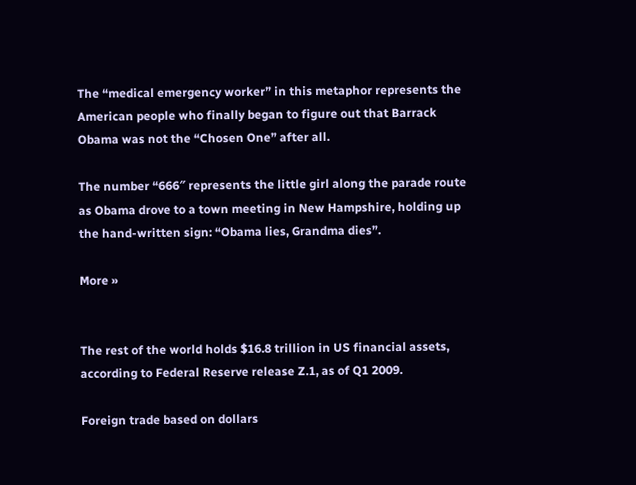The “medical emergency worker” in this metaphor represents the American people who finally began to figure out that Barrack Obama was not the “Chosen One” after all.

The number “666″ represents the little girl along the parade route as Obama drove to a town meeting in New Hampshire, holding up the hand-written sign: “Obama lies, Grandma dies”.

More »


The rest of the world holds $16.8 trillion in US financial assets, according to Federal Reserve release Z.1, as of Q1 2009.

Foreign trade based on dollars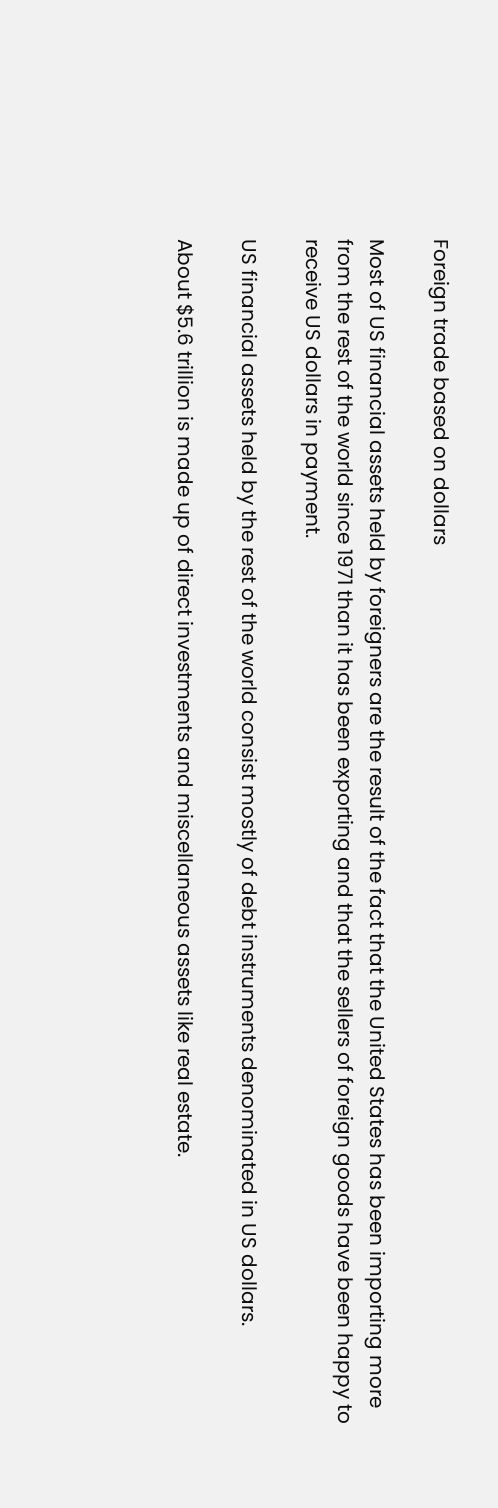Foreign trade based on dollars

Most of US financial assets held by foreigners are the result of the fact that the United States has been importing more from the rest of the world since 1971 than it has been exporting and that the sellers of foreign goods have been happy to receive US dollars in payment.

US financial assets held by the rest of the world consist mostly of debt instruments denominated in US dollars.

About $5.6 trillion is made up of direct investments and miscellaneous assets like real estate.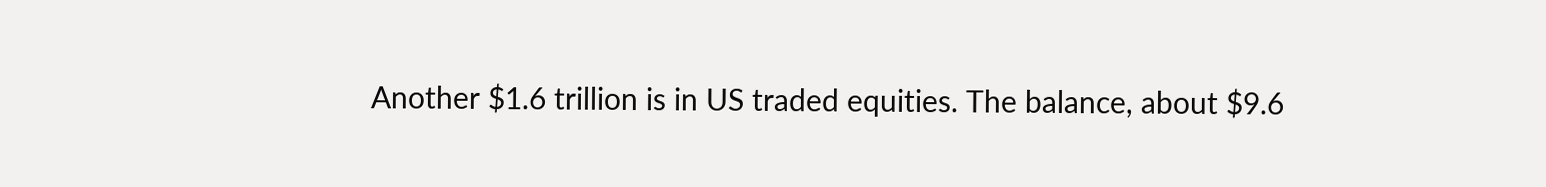Another $1.6 trillion is in US traded equities. The balance, about $9.6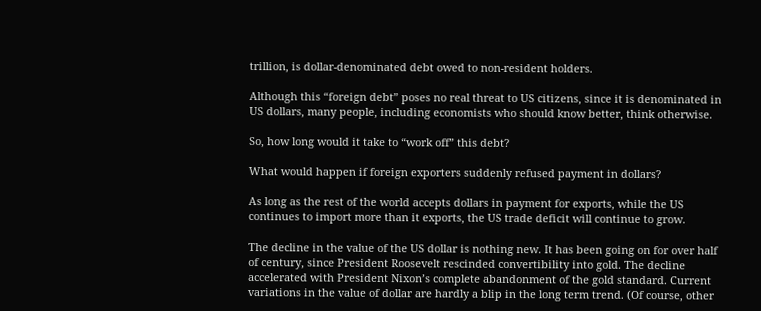trillion, is dollar-denominated debt owed to non-resident holders.

Although this “foreign debt” poses no real threat to US citizens, since it is denominated in US dollars, many people, including economists who should know better, think otherwise.

So, how long would it take to “work off” this debt?

What would happen if foreign exporters suddenly refused payment in dollars?

As long as the rest of the world accepts dollars in payment for exports, while the US continues to import more than it exports, the US trade deficit will continue to grow.

The decline in the value of the US dollar is nothing new. It has been going on for over half of century, since President Roosevelt rescinded convertibility into gold. The decline accelerated with President Nixon’s complete abandonment of the gold standard. Current variations in the value of dollar are hardly a blip in the long term trend. (Of course, other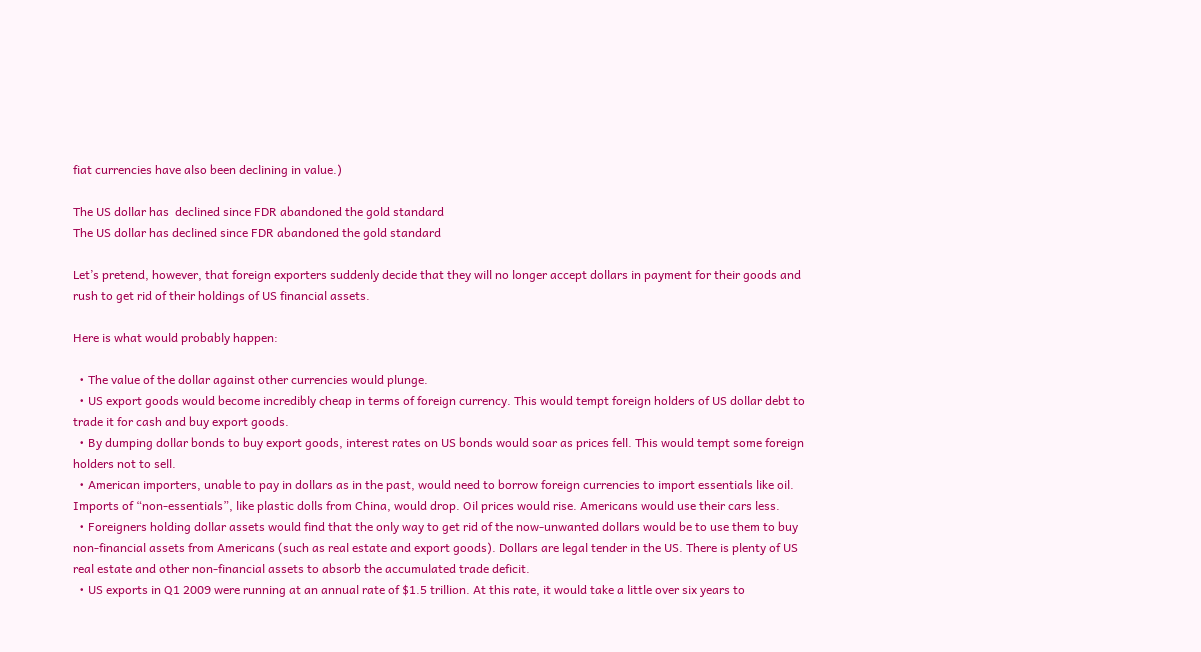fiat currencies have also been declining in value.)

The US dollar has  declined since FDR abandoned the gold standard
The US dollar has declined since FDR abandoned the gold standard

Let’s pretend, however, that foreign exporters suddenly decide that they will no longer accept dollars in payment for their goods and rush to get rid of their holdings of US financial assets.

Here is what would probably happen:

  • The value of the dollar against other currencies would plunge.
  • US export goods would become incredibly cheap in terms of foreign currency. This would tempt foreign holders of US dollar debt to trade it for cash and buy export goods.
  • By dumping dollar bonds to buy export goods, interest rates on US bonds would soar as prices fell. This would tempt some foreign holders not to sell.
  • American importers, unable to pay in dollars as in the past, would need to borrow foreign currencies to import essentials like oil. Imports of “non-essentials”, like plastic dolls from China, would drop. Oil prices would rise. Americans would use their cars less.
  • Foreigners holding dollar assets would find that the only way to get rid of the now-unwanted dollars would be to use them to buy non-financial assets from Americans (such as real estate and export goods). Dollars are legal tender in the US. There is plenty of US real estate and other non-financial assets to absorb the accumulated trade deficit.
  • US exports in Q1 2009 were running at an annual rate of $1.5 trillion. At this rate, it would take a little over six years to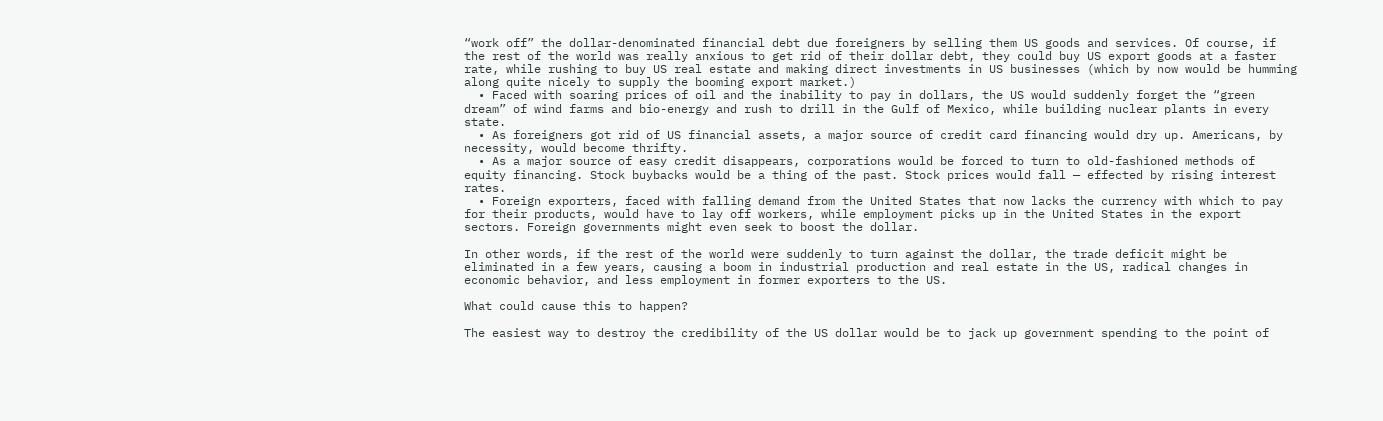“work off” the dollar-denominated financial debt due foreigners by selling them US goods and services. Of course, if the rest of the world was really anxious to get rid of their dollar debt, they could buy US export goods at a faster rate, while rushing to buy US real estate and making direct investments in US businesses (which by now would be humming along quite nicely to supply the booming export market.)
  • Faced with soaring prices of oil and the inability to pay in dollars, the US would suddenly forget the “green dream” of wind farms and bio-energy and rush to drill in the Gulf of Mexico, while building nuclear plants in every state.
  • As foreigners got rid of US financial assets, a major source of credit card financing would dry up. Americans, by necessity, would become thrifty.
  • As a major source of easy credit disappears, corporations would be forced to turn to old-fashioned methods of equity financing. Stock buybacks would be a thing of the past. Stock prices would fall — effected by rising interest rates.
  • Foreign exporters, faced with falling demand from the United States that now lacks the currency with which to pay for their products, would have to lay off workers, while employment picks up in the United States in the export sectors. Foreign governments might even seek to boost the dollar.

In other words, if the rest of the world were suddenly to turn against the dollar, the trade deficit might be eliminated in a few years, causing a boom in industrial production and real estate in the US, radical changes in economic behavior, and less employment in former exporters to the US.

What could cause this to happen?

The easiest way to destroy the credibility of the US dollar would be to jack up government spending to the point of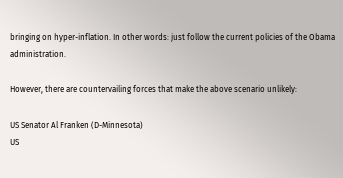bringing on hyper-inflation. In other words: just follow the current policies of the Obama administration.

However, there are countervailing forces that make the above scenario unlikely:

US Senator Al Franken (D-Minnesota)
US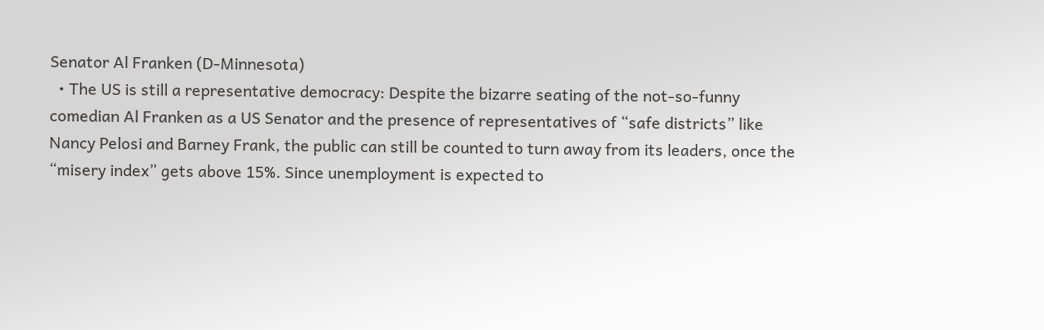Senator Al Franken (D-Minnesota)
  • The US is still a representative democracy: Despite the bizarre seating of the not-so-funny comedian Al Franken as a US Senator and the presence of representatives of “safe districts” like Nancy Pelosi and Barney Frank, the public can still be counted to turn away from its leaders, once the “misery index” gets above 15%. Since unemployment is expected to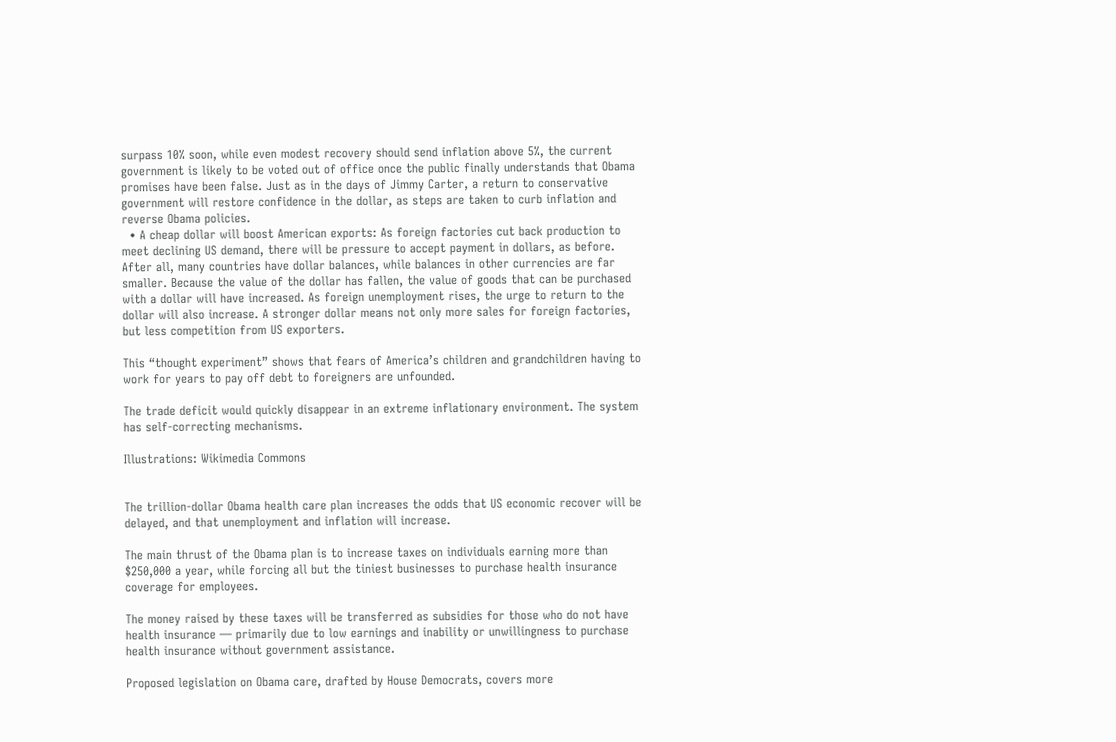surpass 10% soon, while even modest recovery should send inflation above 5%, the current government is likely to be voted out of office once the public finally understands that Obama promises have been false. Just as in the days of Jimmy Carter, a return to conservative government will restore confidence in the dollar, as steps are taken to curb inflation and reverse Obama policies.
  • A cheap dollar will boost American exports: As foreign factories cut back production to meet declining US demand, there will be pressure to accept payment in dollars, as before. After all, many countries have dollar balances, while balances in other currencies are far smaller. Because the value of the dollar has fallen, the value of goods that can be purchased with a dollar will have increased. As foreign unemployment rises, the urge to return to the dollar will also increase. A stronger dollar means not only more sales for foreign factories, but less competition from US exporters.

This “thought experiment” shows that fears of America’s children and grandchildren having to work for years to pay off debt to foreigners are unfounded.

The trade deficit would quickly disappear in an extreme inflationary environment. The system has self-correcting mechanisms.

Illustrations: Wikimedia Commons


The trillion-dollar Obama health care plan increases the odds that US economic recover will be delayed, and that unemployment and inflation will increase.

The main thrust of the Obama plan is to increase taxes on individuals earning more than $250,000 a year, while forcing all but the tiniest businesses to purchase health insurance coverage for employees.

The money raised by these taxes will be transferred as subsidies for those who do not have health insurance — primarily due to low earnings and inability or unwillingness to purchase health insurance without government assistance.

Proposed legislation on Obama care, drafted by House Democrats, covers more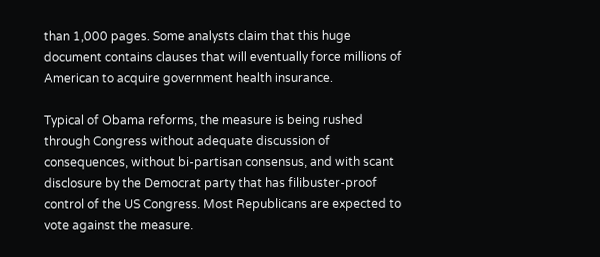than 1,000 pages. Some analysts claim that this huge document contains clauses that will eventually force millions of American to acquire government health insurance.

Typical of Obama reforms, the measure is being rushed through Congress without adequate discussion of consequences, without bi-partisan consensus, and with scant disclosure by the Democrat party that has filibuster-proof control of the US Congress. Most Republicans are expected to vote against the measure.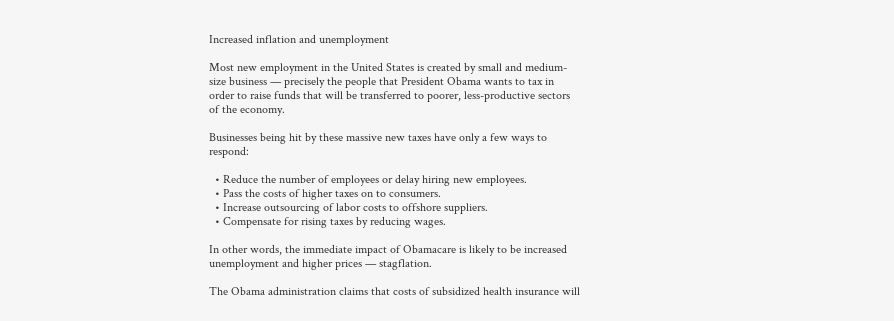Increased inflation and unemployment

Most new employment in the United States is created by small and medium-size business — precisely the people that President Obama wants to tax in order to raise funds that will be transferred to poorer, less-productive sectors of the economy.

Businesses being hit by these massive new taxes have only a few ways to respond:

  • Reduce the number of employees or delay hiring new employees.
  • Pass the costs of higher taxes on to consumers.
  • Increase outsourcing of labor costs to offshore suppliers.
  • Compensate for rising taxes by reducing wages.

In other words, the immediate impact of Obamacare is likely to be increased unemployment and higher prices — stagflation.

The Obama administration claims that costs of subsidized health insurance will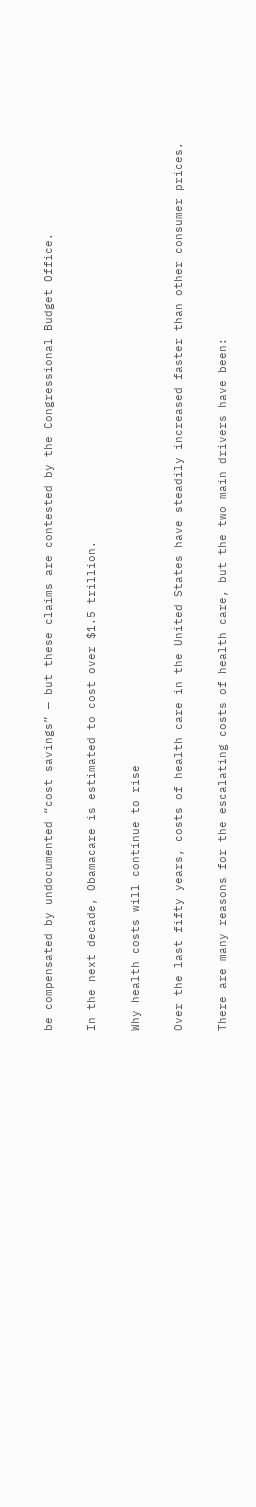be compensated by undocumented “cost savings” — but these claims are contested by the Congressional Budget Office.

In the next decade, Obamacare is estimated to cost over $1.5 trillion.

Why health costs will continue to rise

Over the last fifty years, costs of health care in the United States have steadily increased faster than other consumer prices.

There are many reasons for the escalating costs of health care, but the two main drivers have been: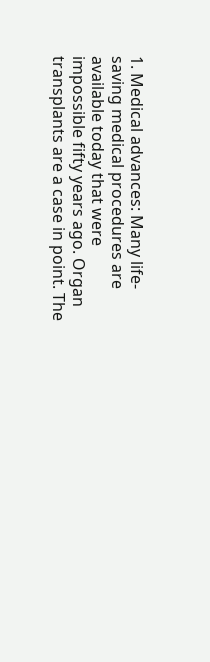1. Medical advances: Many life-saving medical procedures are available today that were impossible fifty years ago. Organ transplants are a case in point. The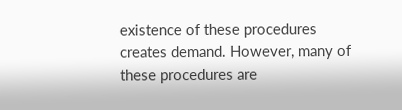existence of these procedures creates demand. However, many of these procedures are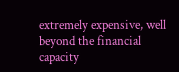extremely expensive, well beyond the financial capacity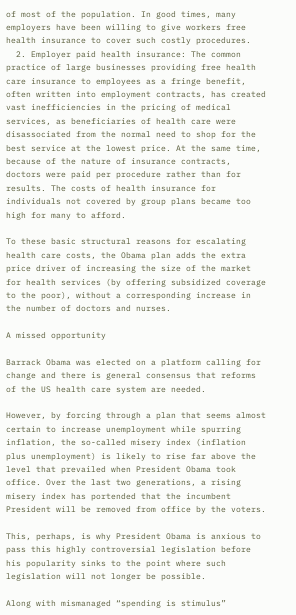of most of the population. In good times, many employers have been willing to give workers free health insurance to cover such costly procedures.
  2. Employer paid health insurance: The common practice of large businesses providing free health care insurance to employees as a fringe benefit, often written into employment contracts, has created vast inefficiencies in the pricing of medical services, as beneficiaries of health care were disassociated from the normal need to shop for the best service at the lowest price. At the same time, because of the nature of insurance contracts, doctors were paid per procedure rather than for results. The costs of health insurance for individuals not covered by group plans became too high for many to afford.

To these basic structural reasons for escalating health care costs, the Obama plan adds the extra price driver of increasing the size of the market for health services (by offering subsidized coverage to the poor), without a corresponding increase in the number of doctors and nurses.

A missed opportunity

Barrack Obama was elected on a platform calling for change and there is general consensus that reforms of the US health care system are needed.

However, by forcing through a plan that seems almost certain to increase unemployment while spurring inflation, the so-called misery index (inflation plus unemployment) is likely to rise far above the level that prevailed when President Obama took office. Over the last two generations, a rising misery index has portended that the incumbent President will be removed from office by the voters.

This, perhaps, is why President Obama is anxious to pass this highly controversial legislation before his popularity sinks to the point where such legislation will not longer be possible.

Along with mismanaged “spending is stimulus”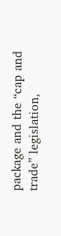package and the “cap and trade” legislation,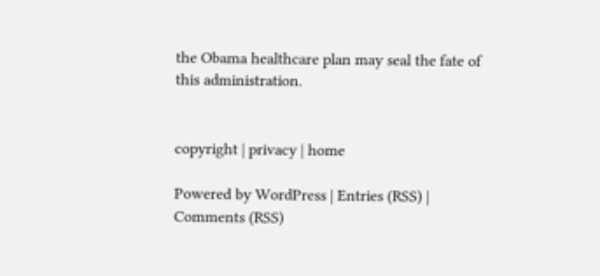the Obama healthcare plan may seal the fate of this administration.


copyright | privacy | home

Powered by WordPress | Entries (RSS) | Comments (RSS)